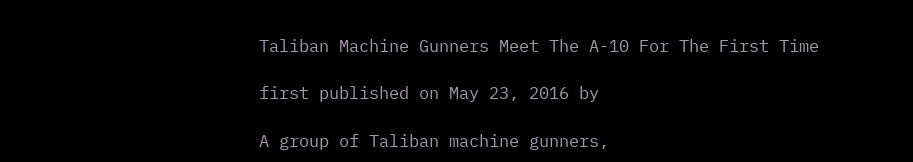Taliban Machine Gunners Meet The A-10 For The First Time

first published on May 23, 2016 by

A group of Taliban machine gunners,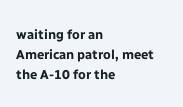waiting for an American patrol, meet the A-10 for the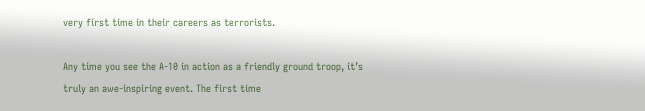very first time in their careers as terrorists.

Any time you see the A-10 in action as a friendly ground troop, it’s truly an awe-inspiring event. The first time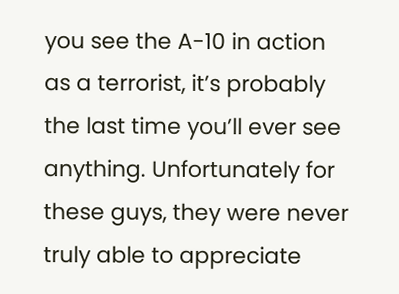you see the A-10 in action as a terrorist, it’s probably the last time you’ll ever see anything. Unfortunately for these guys, they were never truly able to appreciate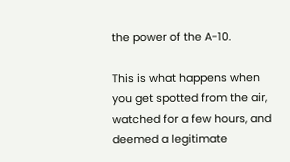the power of the A-10.

This is what happens when you get spotted from the air, watched for a few hours, and deemed a legitimate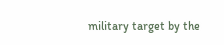military target by the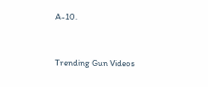A-10.


Trending Gun Videos